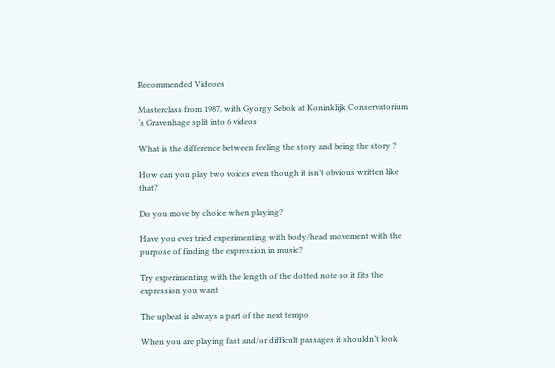Recommended Videoes

Masterclass from 1987, with Gyorgy Sebok at Koninklijk Conservatorium ‘s Gravenhage split into 6 videos

What is the difference between feeling the story and being the story ?

How can you play two voices even though it isn’t obvious written like that?

Do you move by choice when playing?

Have you ever tried experimenting with body/head movement with the purpose of finding the expression in music?

Try experimenting with the length of the dotted note so it fits the expression you want

The upbeat is always a part of the next tempo

When you are playing fast and/or difficult passages it shouldn’t look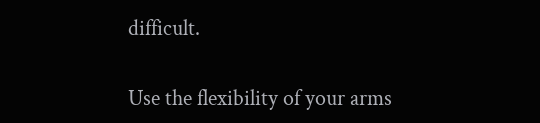difficult.

Use the flexibility of your arms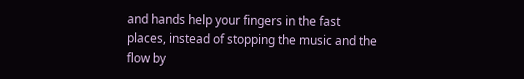and hands help your fingers in the fast places, instead of stopping the music and the flow by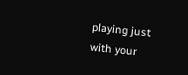playing just with your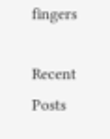fingers

Recent Posts